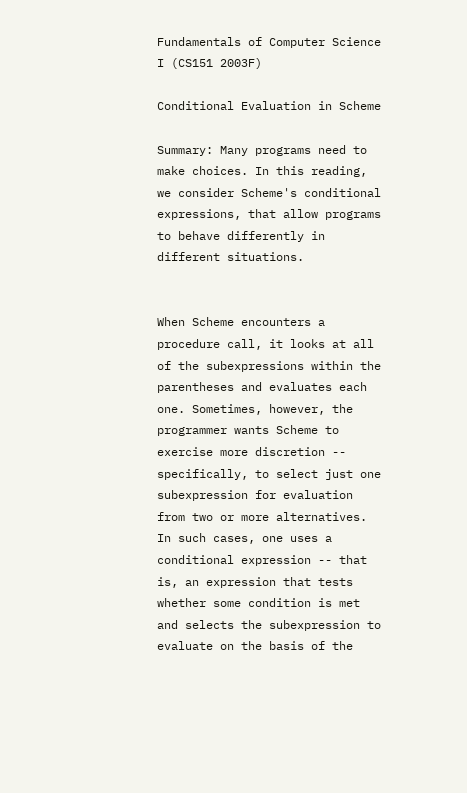Fundamentals of Computer Science I (CS151 2003F)

Conditional Evaluation in Scheme

Summary: Many programs need to make choices. In this reading, we consider Scheme's conditional expressions, that allow programs to behave differently in different situations.


When Scheme encounters a procedure call, it looks at all of the subexpressions within the parentheses and evaluates each one. Sometimes, however, the programmer wants Scheme to exercise more discretion -- specifically, to select just one subexpression for evaluation from two or more alternatives. In such cases, one uses a conditional expression -- that is, an expression that tests whether some condition is met and selects the subexpression to evaluate on the basis of the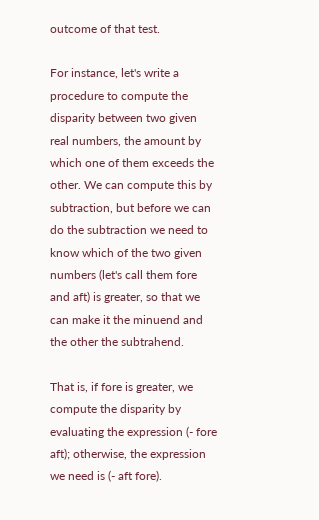outcome of that test.

For instance, let's write a procedure to compute the disparity between two given real numbers, the amount by which one of them exceeds the other. We can compute this by subtraction, but before we can do the subtraction we need to know which of the two given numbers (let's call them fore and aft) is greater, so that we can make it the minuend and the other the subtrahend.

That is, if fore is greater, we compute the disparity by evaluating the expression (- fore aft); otherwise, the expression we need is (- aft fore).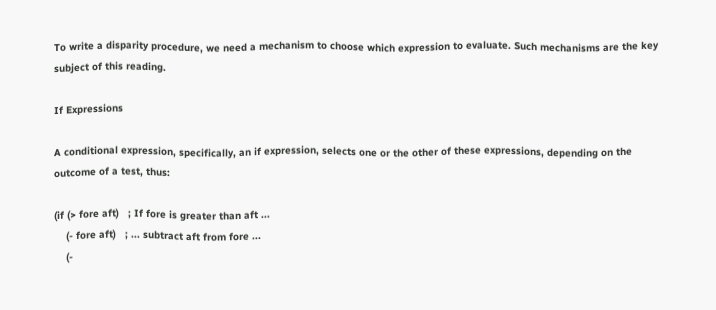To write a disparity procedure, we need a mechanism to choose which expression to evaluate. Such mechanisms are the key subject of this reading.

If Expressions

A conditional expression, specifically, an if expression, selects one or the other of these expressions, depending on the outcome of a test, thus:

(if (> fore aft)   ; If fore is greater than aft ...
    (- fore aft)   ; ... subtract aft from fore ...
    (-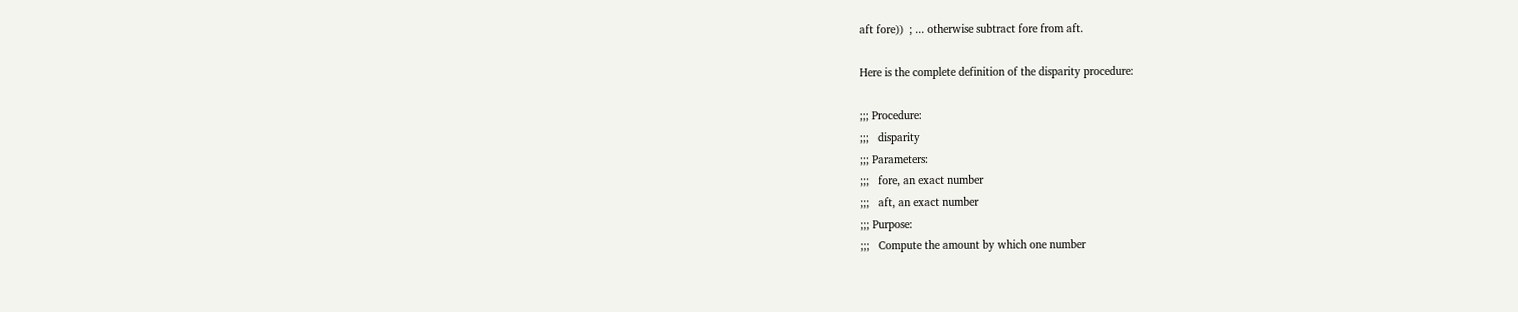aft fore))  ; ... otherwise subtract fore from aft.

Here is the complete definition of the disparity procedure:

;;; Procedure:
;;;   disparity
;;; Parameters:
;;;   fore, an exact number
;;;   aft, an exact number
;;; Purpose:
;;;   Compute the amount by which one number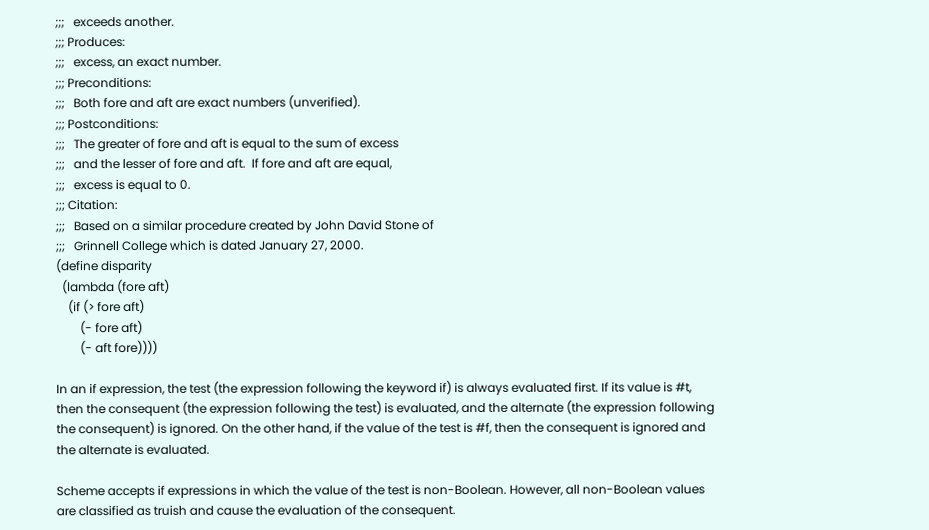;;;   exceeds another.
;;; Produces:
;;;   excess, an exact number.
;;; Preconditions:
;;;   Both fore and aft are exact numbers (unverified).
;;; Postconditions:
;;;   The greater of fore and aft is equal to the sum of excess
;;;   and the lesser of fore and aft.  If fore and aft are equal,
;;;   excess is equal to 0.
;;; Citation:
;;;   Based on a similar procedure created by John David Stone of
;;;   Grinnell College which is dated January 27, 2000.
(define disparity
  (lambda (fore aft)
    (if (> fore aft)
        (- fore aft)
        (- aft fore))))

In an if expression, the test (the expression following the keyword if) is always evaluated first. If its value is #t, then the consequent (the expression following the test) is evaluated, and the alternate (the expression following the consequent) is ignored. On the other hand, if the value of the test is #f, then the consequent is ignored and the alternate is evaluated.

Scheme accepts if expressions in which the value of the test is non-Boolean. However, all non-Boolean values are classified as truish and cause the evaluation of the consequent.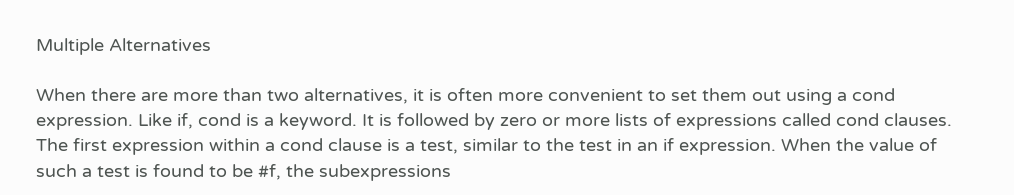Multiple Alternatives

When there are more than two alternatives, it is often more convenient to set them out using a cond expression. Like if, cond is a keyword. It is followed by zero or more lists of expressions called cond clauses. The first expression within a cond clause is a test, similar to the test in an if expression. When the value of such a test is found to be #f, the subexpressions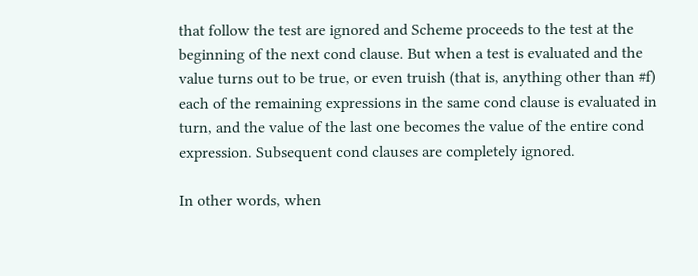that follow the test are ignored and Scheme proceeds to the test at the beginning of the next cond clause. But when a test is evaluated and the value turns out to be true, or even truish (that is, anything other than #f) each of the remaining expressions in the same cond clause is evaluated in turn, and the value of the last one becomes the value of the entire cond expression. Subsequent cond clauses are completely ignored.

In other words, when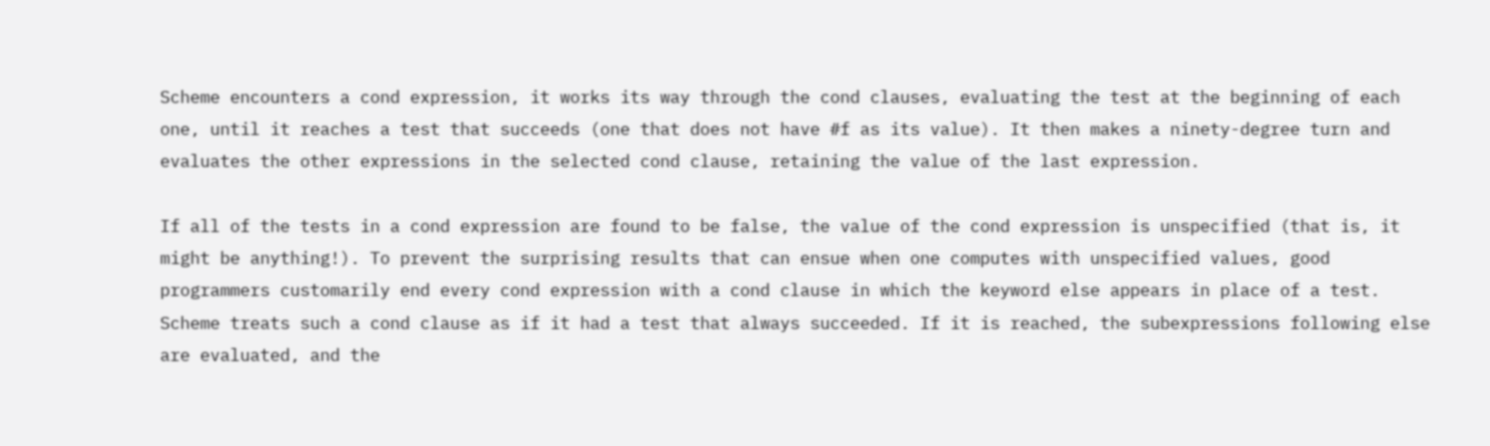Scheme encounters a cond expression, it works its way through the cond clauses, evaluating the test at the beginning of each one, until it reaches a test that succeeds (one that does not have #f as its value). It then makes a ninety-degree turn and evaluates the other expressions in the selected cond clause, retaining the value of the last expression.

If all of the tests in a cond expression are found to be false, the value of the cond expression is unspecified (that is, it might be anything!). To prevent the surprising results that can ensue when one computes with unspecified values, good programmers customarily end every cond expression with a cond clause in which the keyword else appears in place of a test. Scheme treats such a cond clause as if it had a test that always succeeded. If it is reached, the subexpressions following else are evaluated, and the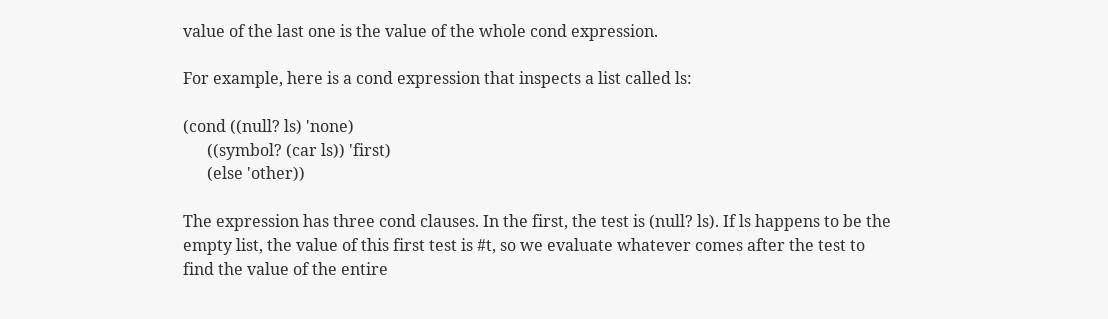value of the last one is the value of the whole cond expression.

For example, here is a cond expression that inspects a list called ls:

(cond ((null? ls) 'none)
      ((symbol? (car ls)) 'first)
      (else 'other))

The expression has three cond clauses. In the first, the test is (null? ls). If ls happens to be the empty list, the value of this first test is #t, so we evaluate whatever comes after the test to find the value of the entire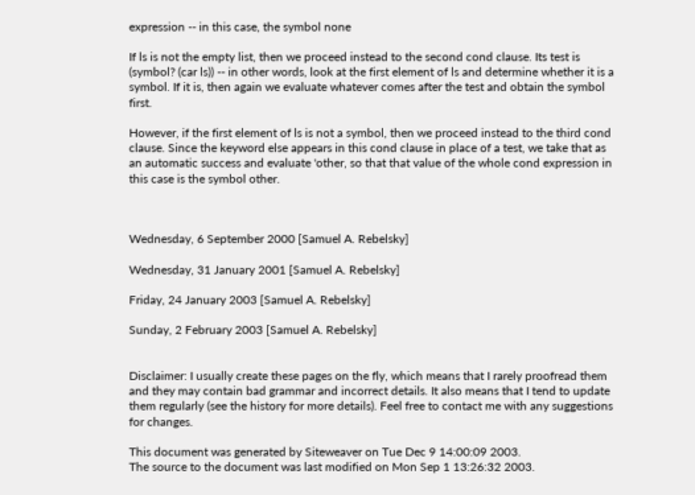expression -- in this case, the symbol none

If ls is not the empty list, then we proceed instead to the second cond clause. Its test is (symbol? (car ls)) -- in other words, look at the first element of ls and determine whether it is a symbol. If it is, then again we evaluate whatever comes after the test and obtain the symbol first.

However, if the first element of ls is not a symbol, then we proceed instead to the third cond clause. Since the keyword else appears in this cond clause in place of a test, we take that as an automatic success and evaluate 'other, so that that value of the whole cond expression in this case is the symbol other.



Wednesday, 6 September 2000 [Samuel A. Rebelsky]

Wednesday, 31 January 2001 [Samuel A. Rebelsky]

Friday, 24 January 2003 [Samuel A. Rebelsky]

Sunday, 2 February 2003 [Samuel A. Rebelsky]


Disclaimer: I usually create these pages on the fly, which means that I rarely proofread them and they may contain bad grammar and incorrect details. It also means that I tend to update them regularly (see the history for more details). Feel free to contact me with any suggestions for changes.

This document was generated by Siteweaver on Tue Dec 9 14:00:09 2003.
The source to the document was last modified on Mon Sep 1 13:26:32 2003.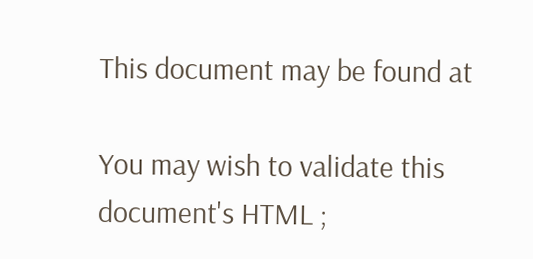This document may be found at

You may wish to validate this document's HTML ;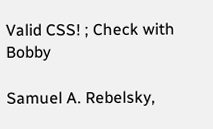Valid CSS! ; Check with Bobby

Samuel A. Rebelsky,